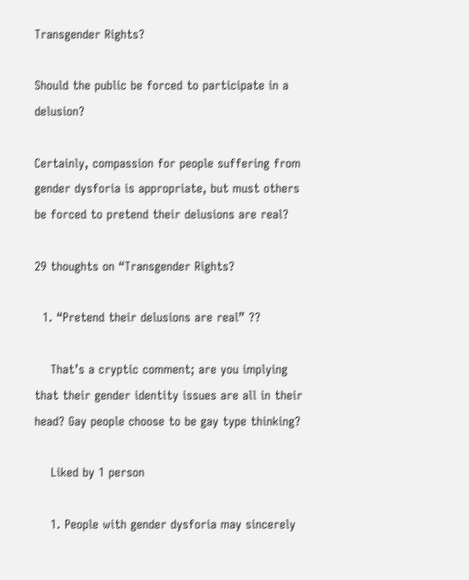Transgender Rights?

Should the public be forced to participate in a delusion?

Certainly, compassion for people suffering from gender dysforia is appropriate, but must others be forced to pretend their delusions are real?

29 thoughts on “Transgender Rights?

  1. “Pretend their delusions are real” ??

    That’s a cryptic comment; are you implying that their gender identity issues are all in their head? Gay people choose to be gay type thinking?

    Liked by 1 person

    1. People with gender dysforia may sincerely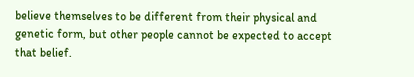believe themselves to be different from their physical and genetic form, but other people cannot be expected to accept that belief.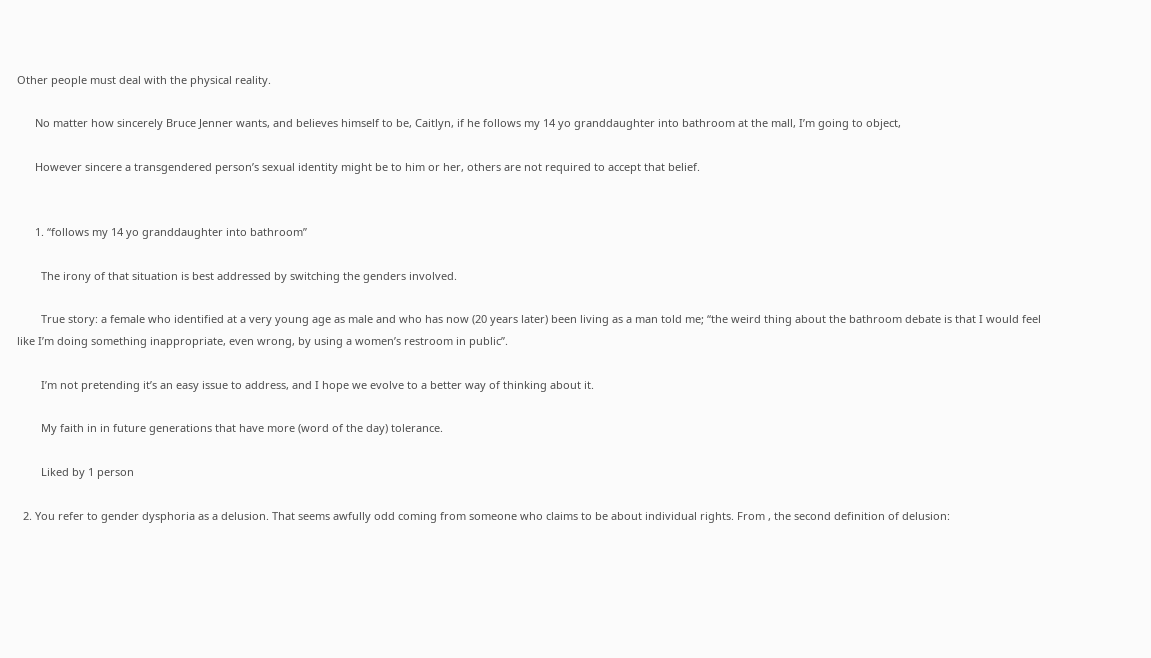Other people must deal with the physical reality.

      No matter how sincerely Bruce Jenner wants, and believes himself to be, Caitlyn, if he follows my 14 yo granddaughter into bathroom at the mall, I’m going to object,

      However sincere a transgendered person’s sexual identity might be to him or her, others are not required to accept that belief.


      1. “follows my 14 yo granddaughter into bathroom”

        The irony of that situation is best addressed by switching the genders involved.

        True story: a female who identified at a very young age as male and who has now (20 years later) been living as a man told me; “the weird thing about the bathroom debate is that I would feel like I’m doing something inappropriate, even wrong, by using a women’s restroom in public”.

        I’m not pretending it’s an easy issue to address, and I hope we evolve to a better way of thinking about it.

        My faith in in future generations that have more (word of the day) tolerance.

        Liked by 1 person

  2. You refer to gender dysphoria as a delusion. That seems awfully odd coming from someone who claims to be about individual rights. From , the second definition of delusion: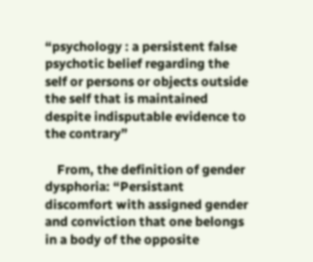“psychology : a persistent false psychotic belief regarding the self or persons or objects outside the self that is maintained despite indisputable evidence to the contrary”

    From, the definition of gender dysphoria: “Persistant discomfort with assigned gender and conviction that one belongs in a body of the opposite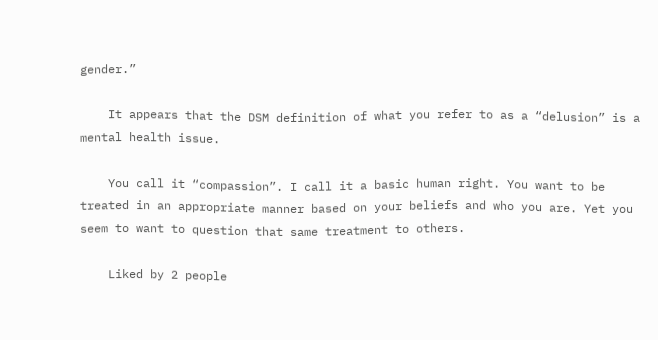gender.”

    It appears that the DSM definition of what you refer to as a “delusion” is a mental health issue.

    You call it “compassion”. I call it a basic human right. You want to be treated in an appropriate manner based on your beliefs and who you are. Yet you seem to want to question that same treatment to others.

    Liked by 2 people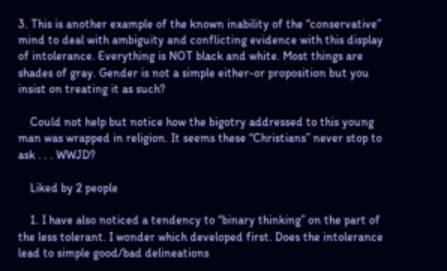3. This is another example of the known inability of the “conservative” mind to deal with ambiguity and conflicting evidence with this display of intolerance. Everything is NOT black and white. Most things are shades of gray. Gender is not a simple either-or proposition but you insist on treating it as such?

    Could not help but notice how the bigotry addressed to this young man was wrapped in religion. It seems these “Christians” never stop to ask . . . WWJD?

    Liked by 2 people

    1. I have also noticed a tendency to “binary thinking” on the part of the less tolerant. I wonder which developed first. Does the intolerance lead to simple good/bad delineations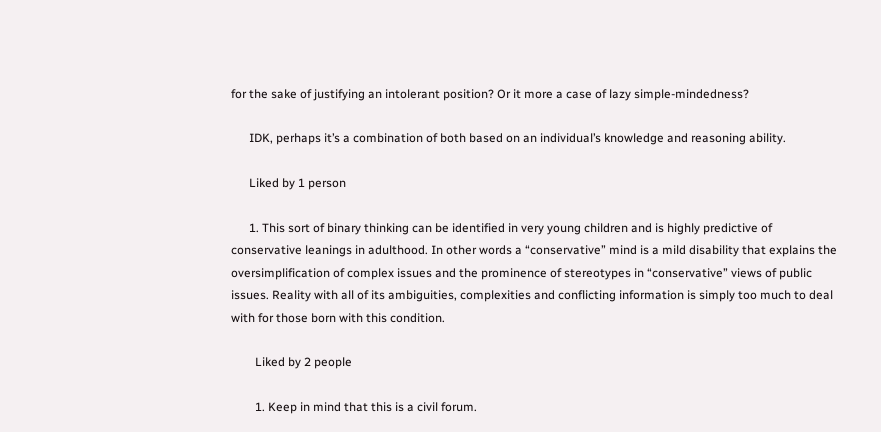for the sake of justifying an intolerant position? Or it more a case of lazy simple-mindedness?

      IDK, perhaps it’s a combination of both based on an individual’s knowledge and reasoning ability.

      Liked by 1 person

      1. This sort of binary thinking can be identified in very young children and is highly predictive of conservative leanings in adulthood. In other words a “conservative” mind is a mild disability that explains the oversimplification of complex issues and the prominence of stereotypes in “conservative” views of public issues. Reality with all of its ambiguities, complexities and conflicting information is simply too much to deal with for those born with this condition.

        Liked by 2 people

        1. Keep in mind that this is a civil forum.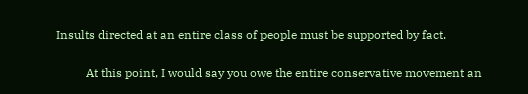Insults directed at an entire class of people must be supported by fact.

          At this point, I would say you owe the entire conservative movement an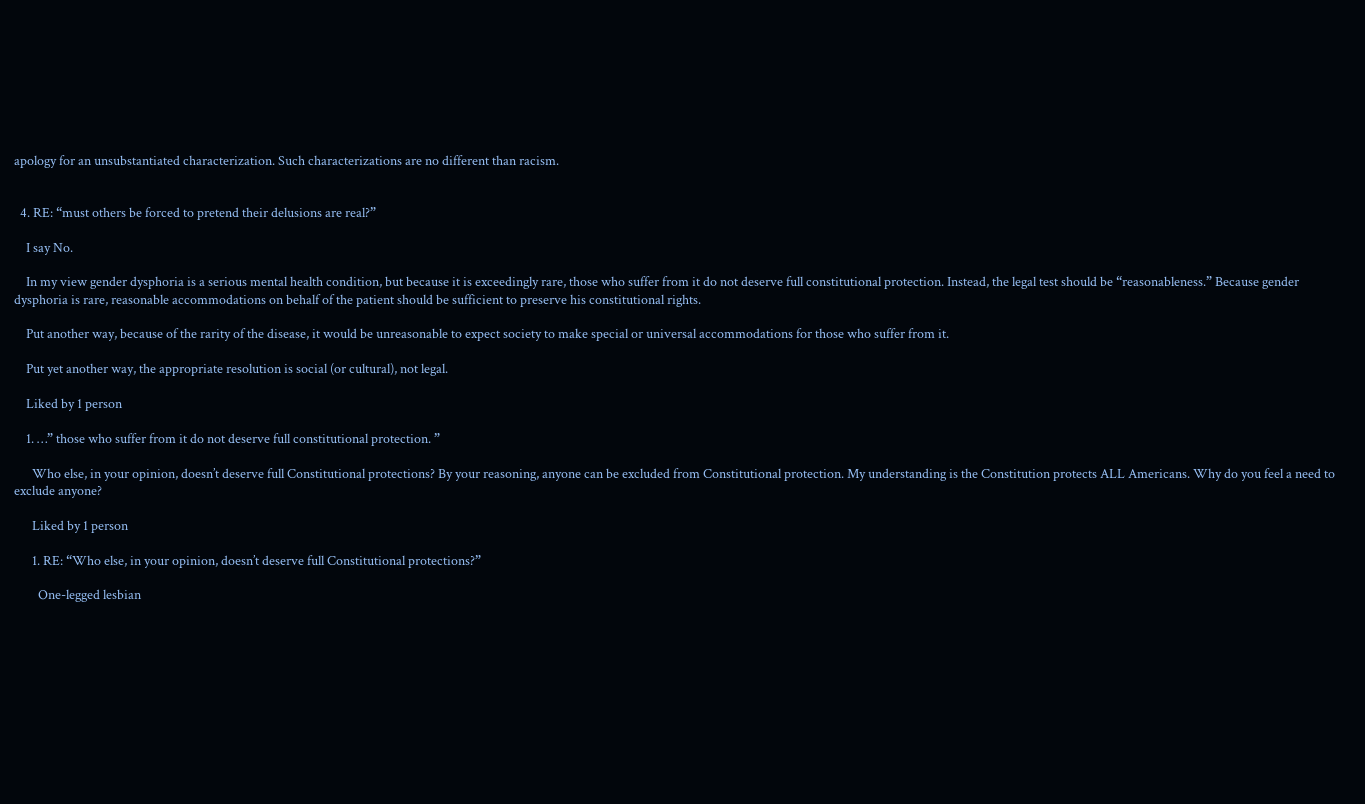apology for an unsubstantiated characterization. Such characterizations are no different than racism.


  4. RE: “must others be forced to pretend their delusions are real?”

    I say No.

    In my view gender dysphoria is a serious mental health condition, but because it is exceedingly rare, those who suffer from it do not deserve full constitutional protection. Instead, the legal test should be “reasonableness.” Because gender dysphoria is rare, reasonable accommodations on behalf of the patient should be sufficient to preserve his constitutional rights.

    Put another way, because of the rarity of the disease, it would be unreasonable to expect society to make special or universal accommodations for those who suffer from it.

    Put yet another way, the appropriate resolution is social (or cultural), not legal.

    Liked by 1 person

    1. …” those who suffer from it do not deserve full constitutional protection. ”

      Who else, in your opinion, doesn’t deserve full Constitutional protections? By your reasoning, anyone can be excluded from Constitutional protection. My understanding is the Constitution protects ALL Americans. Why do you feel a need to exclude anyone?

      Liked by 1 person

      1. RE: “Who else, in your opinion, doesn’t deserve full Constitutional protections?”

        One-legged lesbian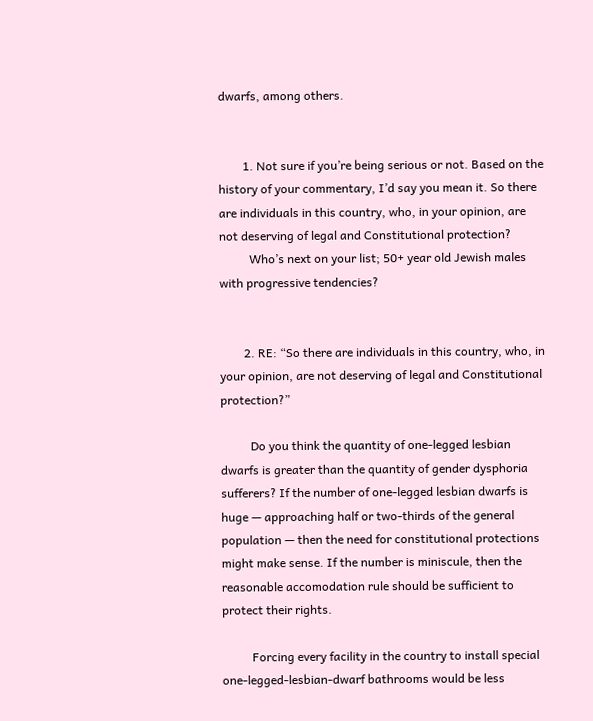dwarfs, among others.


        1. Not sure if you’re being serious or not. Based on the history of your commentary, I’d say you mean it. So there are individuals in this country, who, in your opinion, are not deserving of legal and Constitutional protection?
          Who’s next on your list; 50+ year old Jewish males with progressive tendencies?


        2. RE: “So there are individuals in this country, who, in your opinion, are not deserving of legal and Constitutional protection?”

          Do you think the quantity of one-legged lesbian dwarfs is greater than the quantity of gender dysphoria sufferers? If the number of one-legged lesbian dwarfs is huge — approaching half or two-thirds of the general population — then the need for constitutional protections might make sense. If the number is miniscule, then the reasonable accomodation rule should be sufficient to protect their rights.

          Forcing every facility in the country to install special one-legged-lesbian-dwarf bathrooms would be less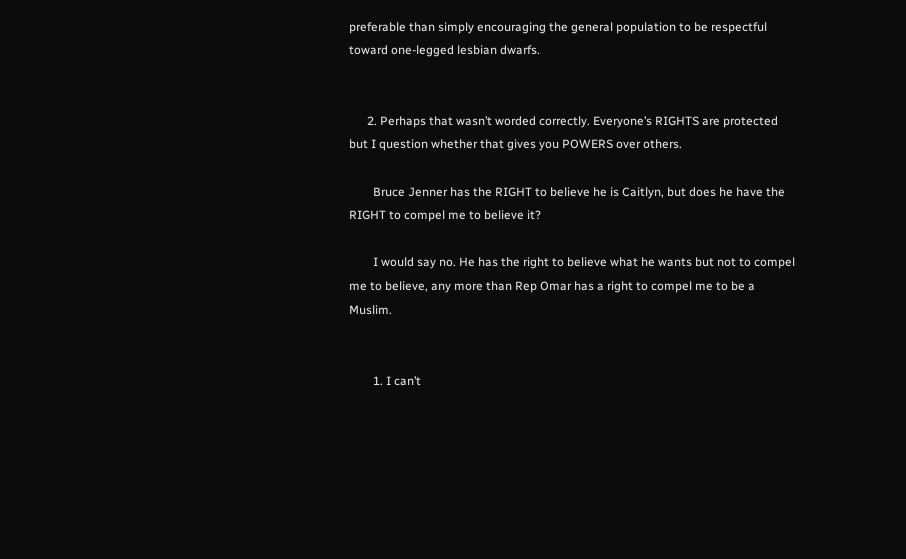preferable than simply encouraging the general population to be respectful toward one-legged lesbian dwarfs.


      2. Perhaps that wasn’t worded correctly. Everyone’s RIGHTS are protected but I question whether that gives you POWERS over others.

        Bruce Jenner has the RIGHT to believe he is Caitlyn, but does he have the RIGHT to compel me to believe it?

        I would say no. He has the right to believe what he wants but not to compel me to believe, any more than Rep Omar has a right to compel me to be a Muslim.


        1. I can’t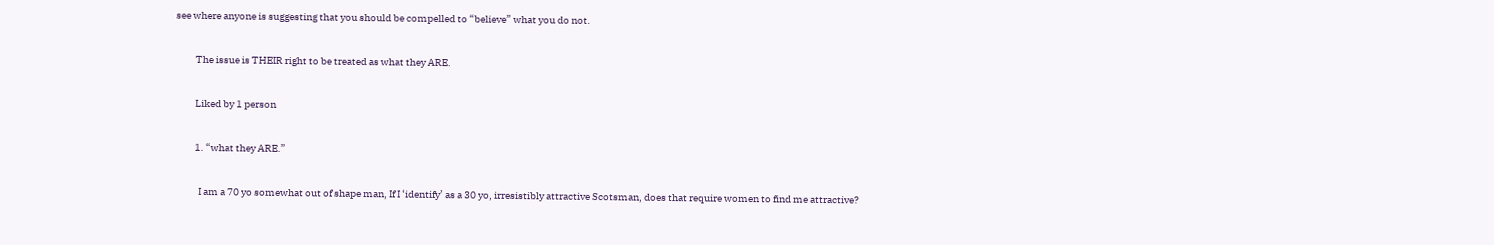see where anyone is suggesting that you should be compelled to “believe” what you do not.

          The issue is THEIR right to be treated as what they ARE.

          Liked by 1 person

          1. “what they ARE.”

            I am a 70 yo somewhat out of shape man, If I ‘identify’ as a 30 yo, irresistibly attractive Scotsman, does that require women to find me attractive?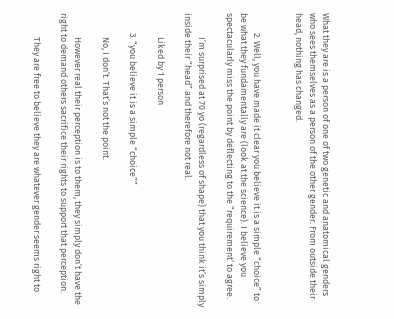What they are is a person of one of two genetic and anatomical genders who sees themselves as a person of the other gender. From outside their head, nothing has changed.


          2. Well, you have made it clear you believe it is a simple “choice” to be what they fundamentally are (look at the science). I believe you spectacularly miss the point by deflecting to the “requirement’ to agree.

            I’m surprised at 70 yo (regardless of shape) that you think it’s simply inside their “head” and therefore not real.

            Liked by 1 person

          3. “you believe it is a simple “choice””

            No, I don’t. That’s not the point.

            However real their perception is to them, they simply don’t have the right to demand others sacrifice their rights to support that perception.

            They are free to believe they are whatever gender seems right to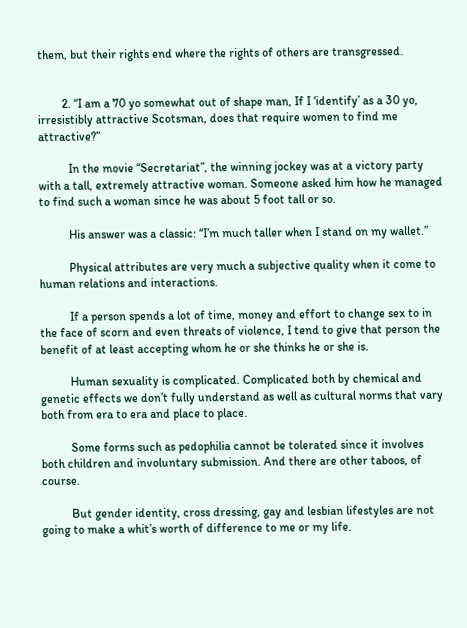them, but their rights end where the rights of others are transgressed.


        2. “I am a 70 yo somewhat out of shape man, If I ‘identify’ as a 30 yo, irresistibly attractive Scotsman, does that require women to find me attractive?”

          In the movie “Secretariat”, the winning jockey was at a victory party with a tall, extremely attractive woman. Someone asked him how he managed to find such a woman since he was about 5 foot tall or so.

          His answer was a classic: “I’m much taller when I stand on my wallet.”

          Physical attributes are very much a subjective quality when it come to human relations and interactions.

          If a person spends a lot of time, money and effort to change sex to in the face of scorn and even threats of violence, I tend to give that person the benefit of at least accepting whom he or she thinks he or she is.

          Human sexuality is complicated. Complicated both by chemical and genetic effects we don’t fully understand as well as cultural norms that vary both from era to era and place to place.

          Some forms such as pedophilia cannot be tolerated since it involves both children and involuntary submission. And there are other taboos, of course.

          But gender identity, cross dressing, gay and lesbian lifestyles are not going to make a whit’s worth of difference to me or my life.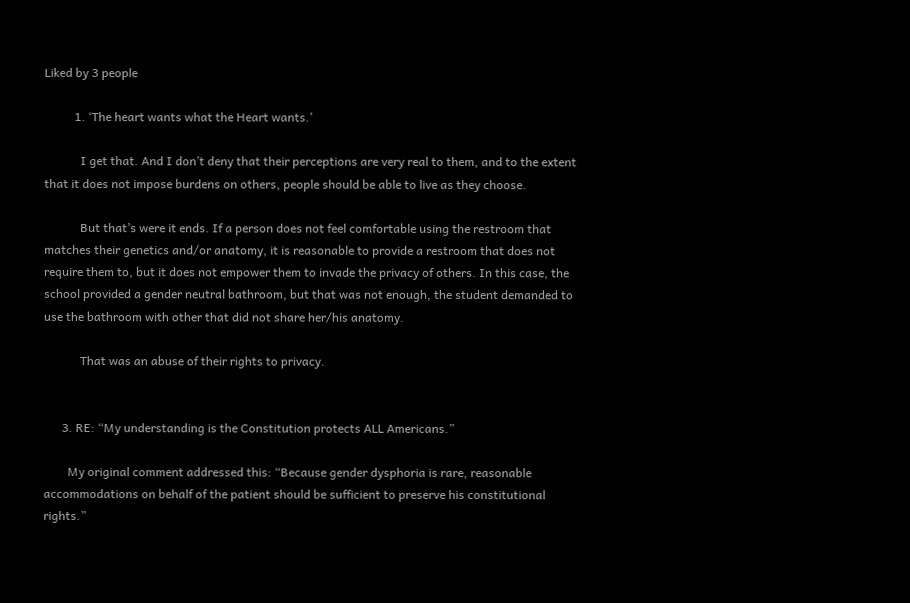Liked by 3 people

          1. ‘The heart wants what the Heart wants.’

            I get that. And I don’t deny that their perceptions are very real to them, and to the extent that it does not impose burdens on others, people should be able to live as they choose.

            But that’s were it ends. If a person does not feel comfortable using the restroom that matches their genetics and/or anatomy, it is reasonable to provide a restroom that does not require them to, but it does not empower them to invade the privacy of others. In this case, the school provided a gender neutral bathroom, but that was not enough, the student demanded to use the bathroom with other that did not share her/his anatomy.

            That was an abuse of their rights to privacy.


      3. RE: “My understanding is the Constitution protects ALL Americans.”

        My original comment addressed this: “Because gender dysphoria is rare, reasonable accommodations on behalf of the patient should be sufficient to preserve his constitutional rights.”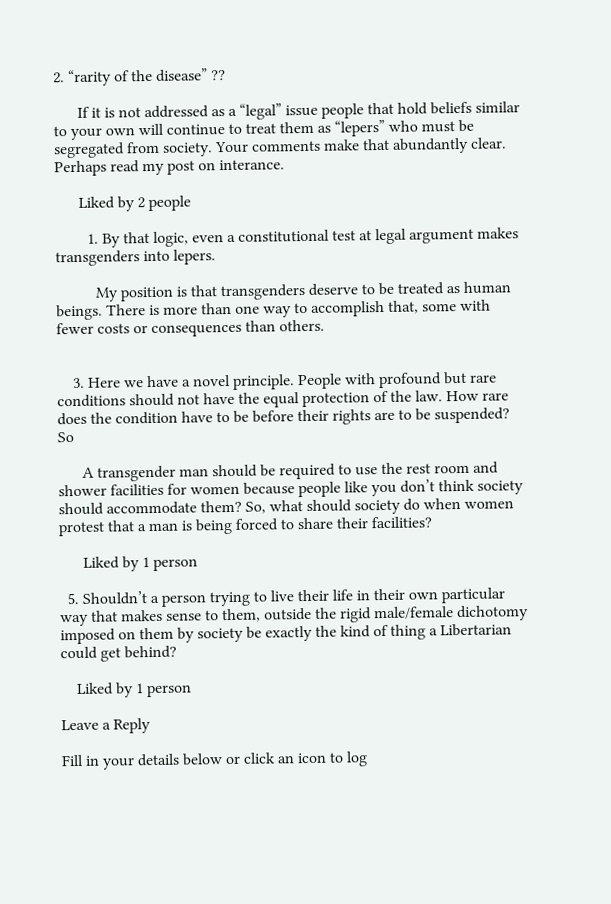2. “rarity of the disease” ??

      If it is not addressed as a “legal” issue people that hold beliefs similar to your own will continue to treat them as “lepers” who must be segregated from society. Your comments make that abundantly clear. Perhaps read my post on interance.

      Liked by 2 people

        1. By that logic, even a constitutional test at legal argument makes transgenders into lepers.

          My position is that transgenders deserve to be treated as human beings. There is more than one way to accomplish that, some with fewer costs or consequences than others.


    3. Here we have a novel principle. People with profound but rare conditions should not have the equal protection of the law. How rare does the condition have to be before their rights are to be suspended? So

      A transgender man should be required to use the rest room and shower facilities for women because people like you don’t think society should accommodate them? So, what should society do when women protest that a man is being forced to share their facilities?

      Liked by 1 person

  5. Shouldn’t a person trying to live their life in their own particular way that makes sense to them, outside the rigid male/female dichotomy imposed on them by society be exactly the kind of thing a Libertarian could get behind?

    Liked by 1 person

Leave a Reply

Fill in your details below or click an icon to log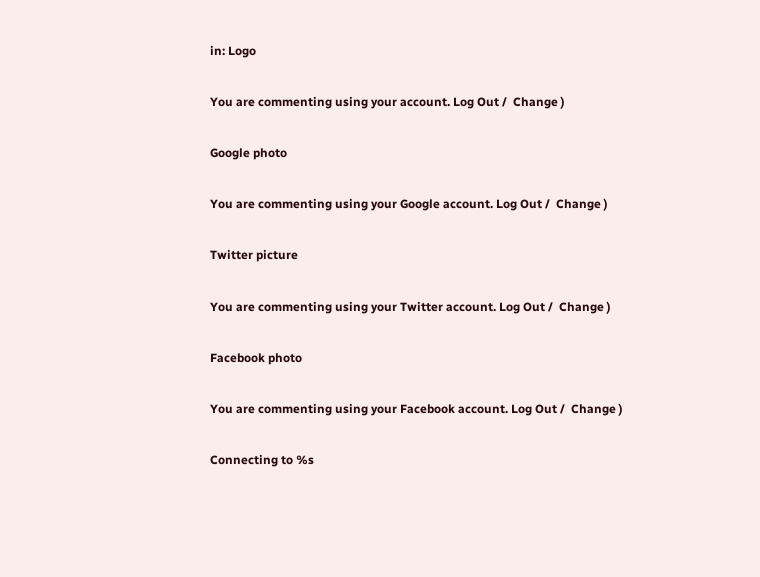in: Logo

You are commenting using your account. Log Out /  Change )

Google photo

You are commenting using your Google account. Log Out /  Change )

Twitter picture

You are commenting using your Twitter account. Log Out /  Change )

Facebook photo

You are commenting using your Facebook account. Log Out /  Change )

Connecting to %s